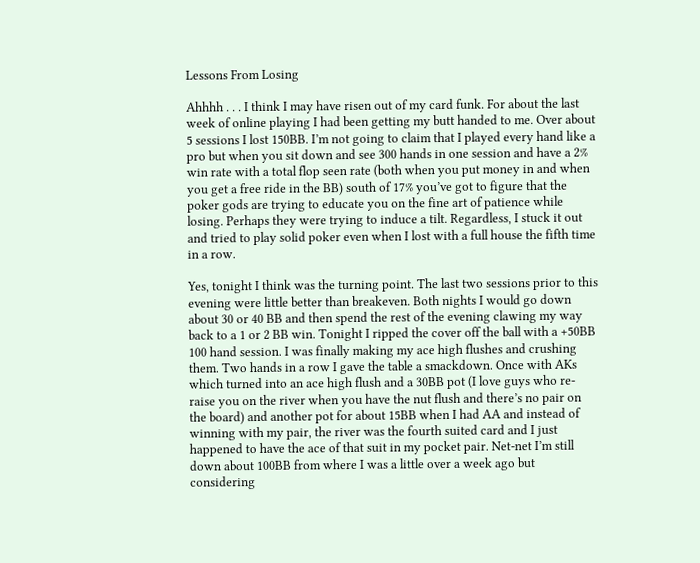Lessons From Losing

Ahhhh . . . I think I may have risen out of my card funk. For about the last week of online playing I had been getting my butt handed to me. Over about 5 sessions I lost 150BB. I’m not going to claim that I played every hand like a pro but when you sit down and see 300 hands in one session and have a 2% win rate with a total flop seen rate (both when you put money in and when you get a free ride in the BB) south of 17% you’ve got to figure that the poker gods are trying to educate you on the fine art of patience while losing. Perhaps they were trying to induce a tilt. Regardless, I stuck it out and tried to play solid poker even when I lost with a full house the fifth time in a row.

Yes, tonight I think was the turning point. The last two sessions prior to this evening were little better than breakeven. Both nights I would go down about 30 or 40 BB and then spend the rest of the evening clawing my way back to a 1 or 2 BB win. Tonight I ripped the cover off the ball with a +50BB 100 hand session. I was finally making my ace high flushes and crushing them. Two hands in a row I gave the table a smackdown. Once with AKs which turned into an ace high flush and a 30BB pot (I love guys who re-raise you on the river when you have the nut flush and there’s no pair on the board) and another pot for about 15BB when I had AA and instead of winning with my pair, the river was the fourth suited card and I just happened to have the ace of that suit in my pocket pair. Net-net I’m still down about 100BB from where I was a little over a week ago but considering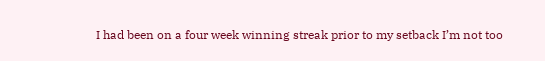I had been on a four week winning streak prior to my setback I’m not too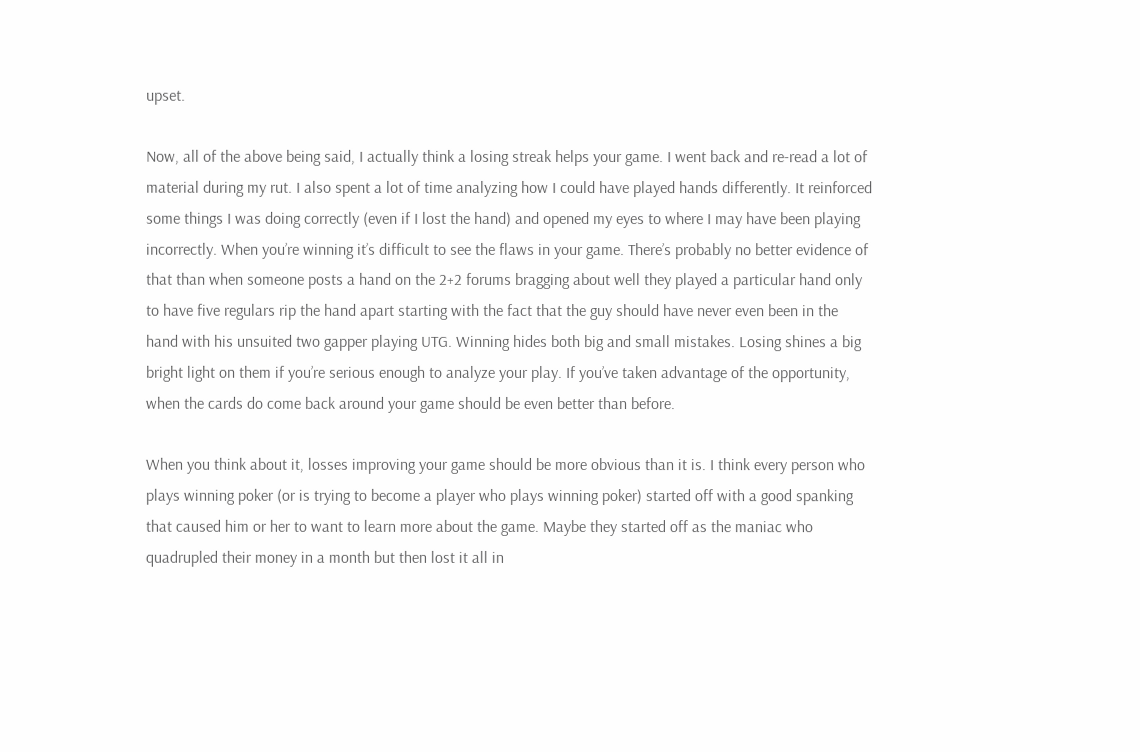upset.

Now, all of the above being said, I actually think a losing streak helps your game. I went back and re-read a lot of material during my rut. I also spent a lot of time analyzing how I could have played hands differently. It reinforced some things I was doing correctly (even if I lost the hand) and opened my eyes to where I may have been playing incorrectly. When you’re winning it’s difficult to see the flaws in your game. There’s probably no better evidence of that than when someone posts a hand on the 2+2 forums bragging about well they played a particular hand only to have five regulars rip the hand apart starting with the fact that the guy should have never even been in the hand with his unsuited two gapper playing UTG. Winning hides both big and small mistakes. Losing shines a big bright light on them if you’re serious enough to analyze your play. If you’ve taken advantage of the opportunity, when the cards do come back around your game should be even better than before.

When you think about it, losses improving your game should be more obvious than it is. I think every person who plays winning poker (or is trying to become a player who plays winning poker) started off with a good spanking that caused him or her to want to learn more about the game. Maybe they started off as the maniac who quadrupled their money in a month but then lost it all in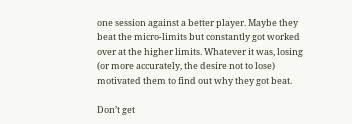one session against a better player. Maybe they beat the micro-limits but constantly got worked over at the higher limits. Whatever it was, losing (or more accurately, the desire not to lose) motivated them to find out why they got beat.

Don’t get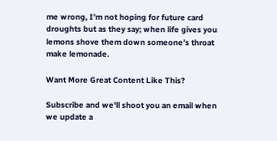me wrong, I’m not hoping for future card droughts but as they say; when life gives you lemons shove them down someone’s throat make lemonade.

Want More Great Content Like This?

Subscribe and we'll shoot you an email when we update a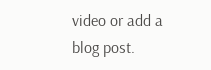video or add a blog post.